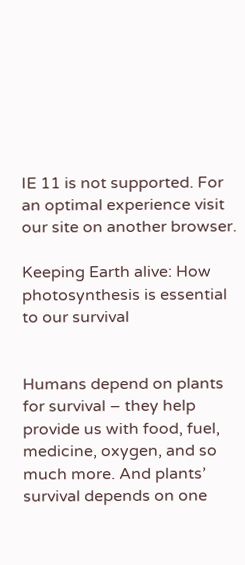IE 11 is not supported. For an optimal experience visit our site on another browser.

Keeping Earth alive: How photosynthesis is essential to our survival


Humans depend on plants for survival – they help provide us with food, fuel, medicine, oxygen, and so much more. And plants’ survival depends on one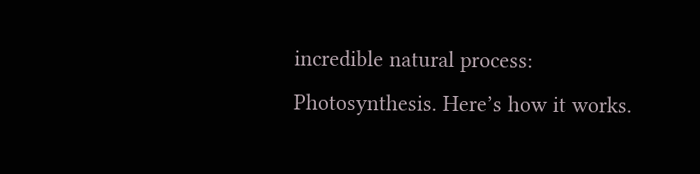incredible natural process: Photosynthesis. Here’s how it works.